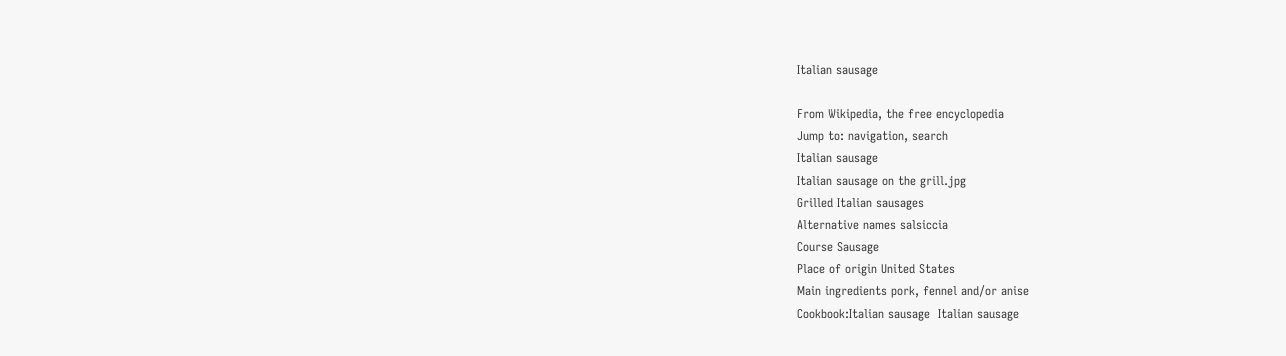Italian sausage

From Wikipedia, the free encyclopedia
Jump to: navigation, search
Italian sausage
Italian sausage on the grill.jpg
Grilled Italian sausages
Alternative names salsiccia
Course Sausage
Place of origin United States
Main ingredients pork, fennel and/or anise
Cookbook:Italian sausage  Italian sausage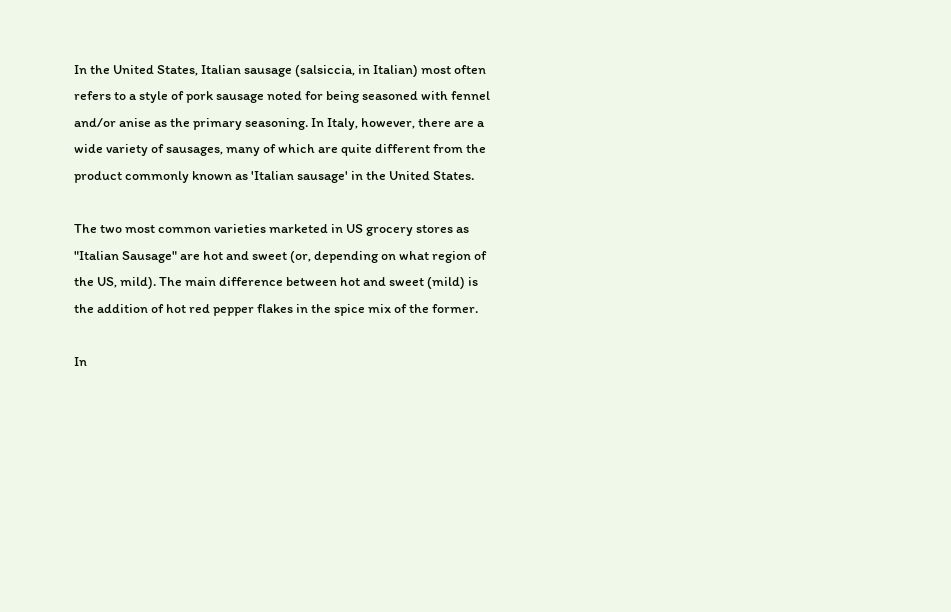In the United States, Italian sausage (salsiccia, in Italian) most often refers to a style of pork sausage noted for being seasoned with fennel and/or anise as the primary seasoning. In Italy, however, there are a wide variety of sausages, many of which are quite different from the product commonly known as 'Italian sausage' in the United States.

The two most common varieties marketed in US grocery stores as "Italian Sausage" are hot and sweet (or, depending on what region of the US, mild). The main difference between hot and sweet (mild) is the addition of hot red pepper flakes in the spice mix of the former.

In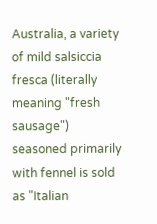Australia, a variety of mild salsiccia fresca (literally meaning "fresh sausage") seasoned primarily with fennel is sold as "Italian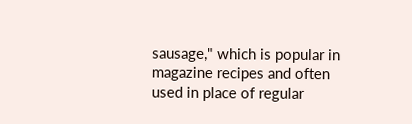sausage," which is popular in magazine recipes and often used in place of regular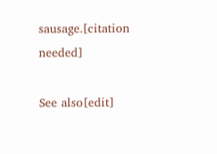sausage.[citation needed]

See also[edit]